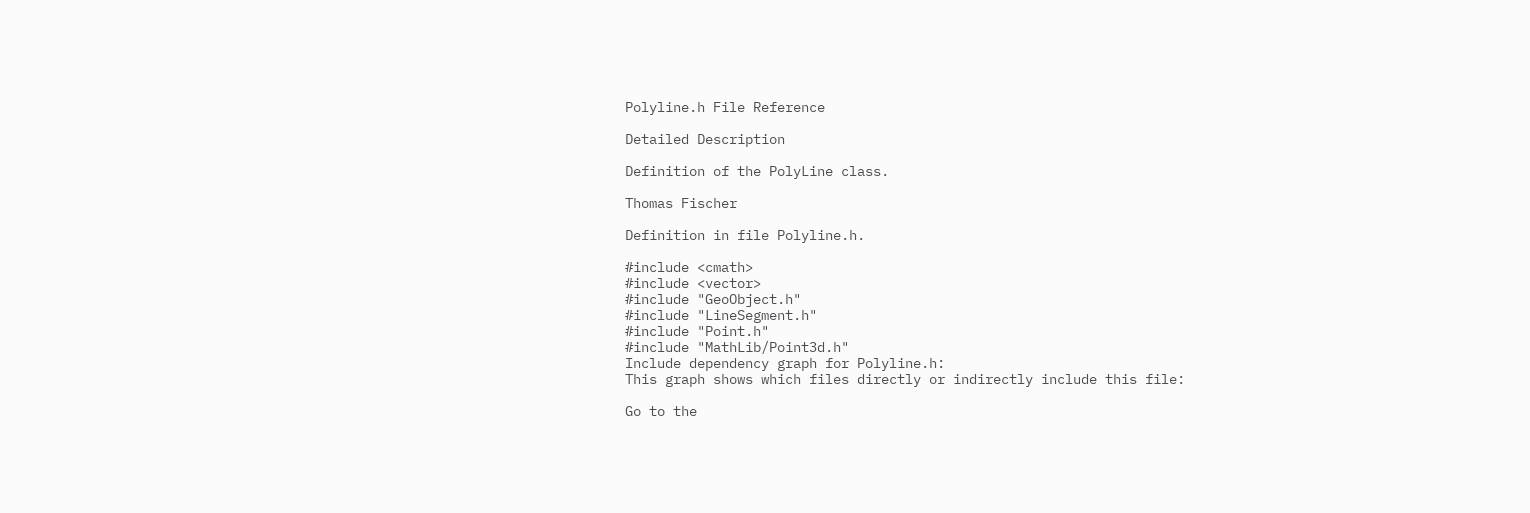Polyline.h File Reference

Detailed Description

Definition of the PolyLine class.

Thomas Fischer

Definition in file Polyline.h.

#include <cmath>
#include <vector>
#include "GeoObject.h"
#include "LineSegment.h"
#include "Point.h"
#include "MathLib/Point3d.h"
Include dependency graph for Polyline.h:
This graph shows which files directly or indirectly include this file:

Go to the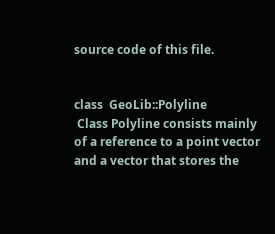source code of this file.


class  GeoLib::Polyline
 Class Polyline consists mainly of a reference to a point vector and a vector that stores the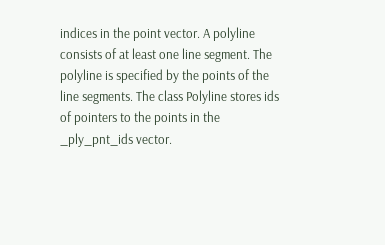indices in the point vector. A polyline consists of at least one line segment. The polyline is specified by the points of the line segments. The class Polyline stores ids of pointers to the points in the _ply_pnt_ids vector.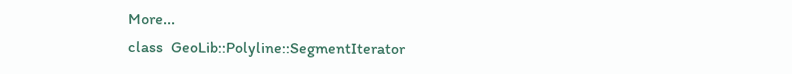More...
class  GeoLib::Polyline::SegmentIterator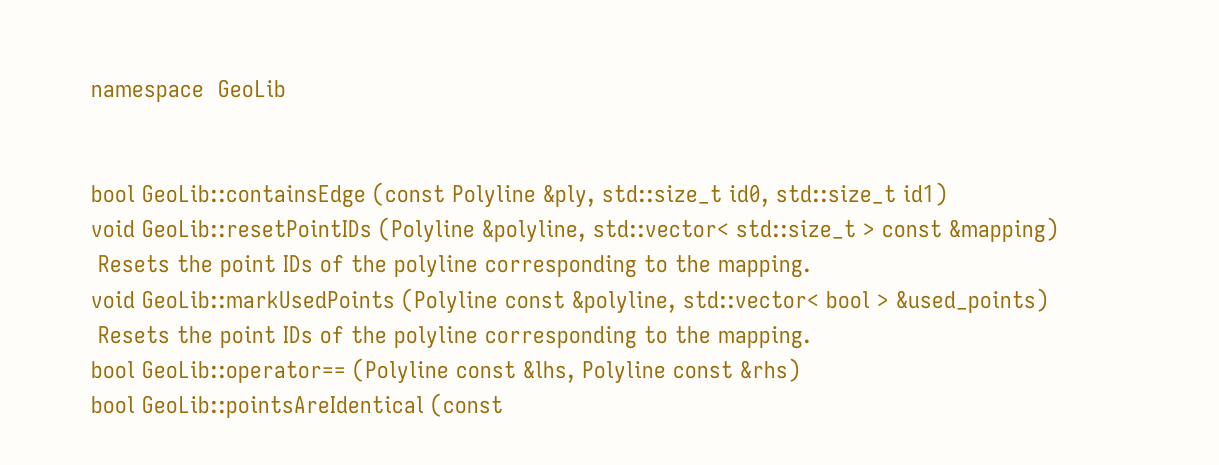namespace  GeoLib


bool GeoLib::containsEdge (const Polyline &ply, std::size_t id0, std::size_t id1)
void GeoLib::resetPointIDs (Polyline &polyline, std::vector< std::size_t > const &mapping)
 Resets the point IDs of the polyline corresponding to the mapping.
void GeoLib::markUsedPoints (Polyline const &polyline, std::vector< bool > &used_points)
 Resets the point IDs of the polyline corresponding to the mapping.
bool GeoLib::operator== (Polyline const &lhs, Polyline const &rhs)
bool GeoLib::pointsAreIdentical (const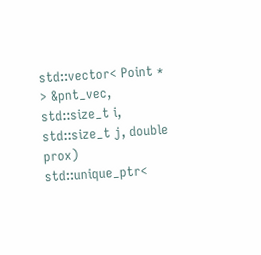std::vector< Point * > &pnt_vec, std::size_t i, std::size_t j, double prox)
std::unique_ptr<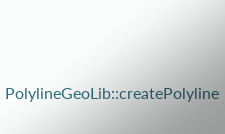PolylineGeoLib::createPolyline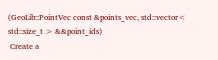(GeoLib::PointVec const &points_vec, std::vector< std::size_t > &&point_ids)
 Create a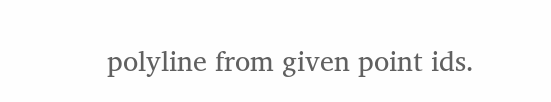polyline from given point ids.